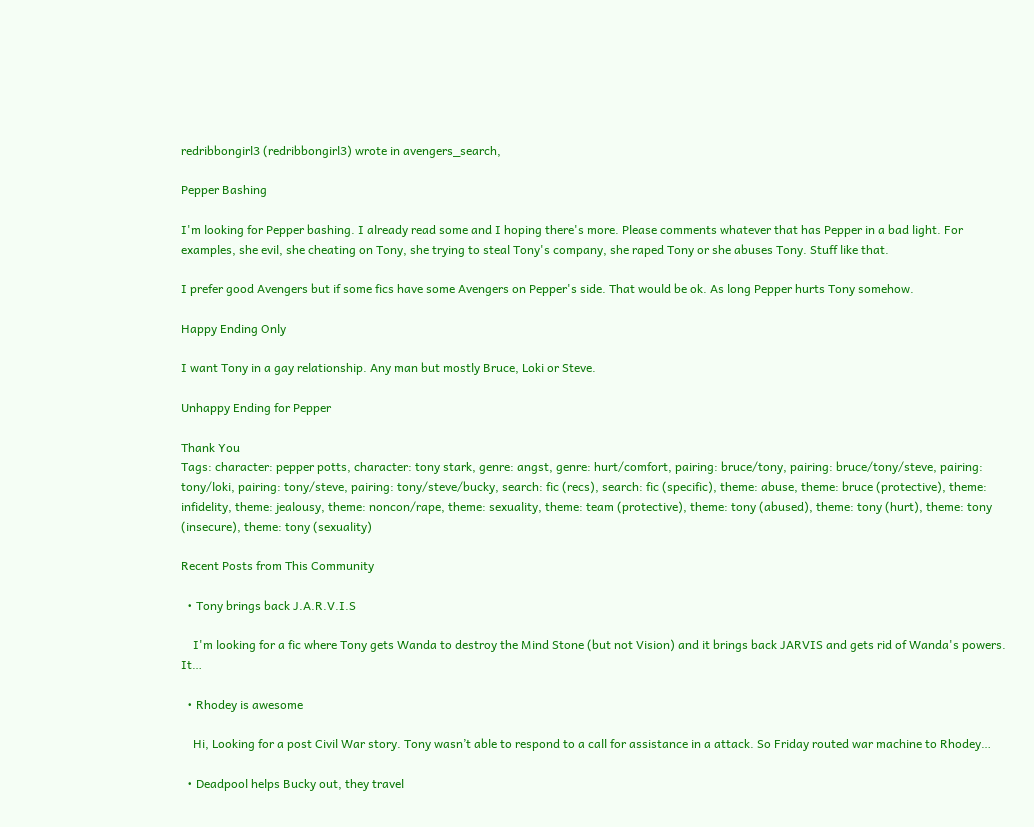redribbongirl3 (redribbongirl3) wrote in avengers_search,

Pepper Bashing

I'm looking for Pepper bashing. I already read some and I hoping there's more. Please comments whatever that has Pepper in a bad light. For examples, she evil, she cheating on Tony, she trying to steal Tony's company, she raped Tony or she abuses Tony. Stuff like that.

I prefer good Avengers but if some fics have some Avengers on Pepper's side. That would be ok. As long Pepper hurts Tony somehow.

Happy Ending Only

I want Tony in a gay relationship. Any man but mostly Bruce, Loki or Steve.

Unhappy Ending for Pepper

Thank You
Tags: character: pepper potts, character: tony stark, genre: angst, genre: hurt/comfort, pairing: bruce/tony, pairing: bruce/tony/steve, pairing: tony/loki, pairing: tony/steve, pairing: tony/steve/bucky, search: fic (recs), search: fic (specific), theme: abuse, theme: bruce (protective), theme: infidelity, theme: jealousy, theme: noncon/rape, theme: sexuality, theme: team (protective), theme: tony (abused), theme: tony (hurt), theme: tony (insecure), theme: tony (sexuality)

Recent Posts from This Community

  • Tony brings back J.A.R.V.I.S

    I'm looking for a fic where Tony gets Wanda to destroy the Mind Stone (but not Vision) and it brings back JARVIS and gets rid of Wanda's powers. It…

  • Rhodey is awesome

    Hi, Looking for a post Civil War story. Tony wasn’t able to respond to a call for assistance in a attack. So Friday routed war machine to Rhodey…

  • Deadpool helps Bucky out, they travel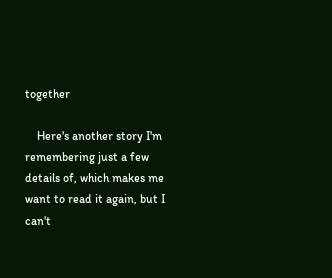together

    Here's another story I'm remembering just a few details of, which makes me want to read it again, but I can't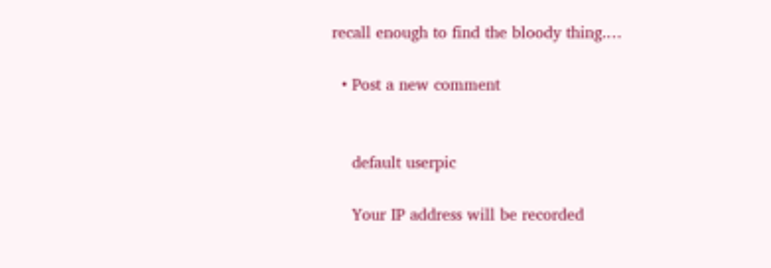recall enough to find the bloody thing.…

  • Post a new comment


    default userpic

    Your IP address will be recorded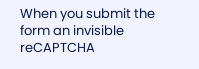When you submit the form an invisible reCAPTCHA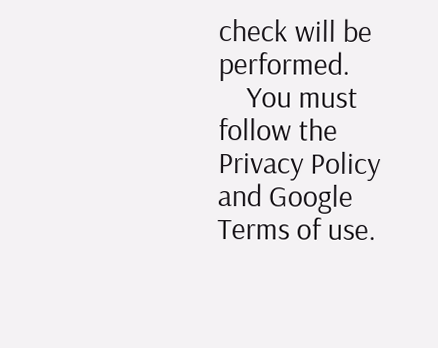check will be performed.
    You must follow the Privacy Policy and Google Terms of use.